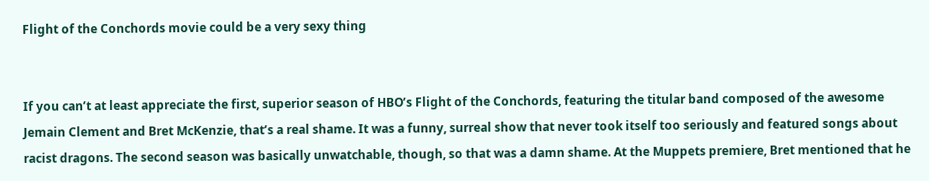Flight of the Conchords movie could be a very sexy thing


If you can’t at least appreciate the first, superior season of HBO’s Flight of the Conchords, featuring the titular band composed of the awesome Jemain Clement and Bret McKenzie, that’s a real shame. It was a funny, surreal show that never took itself too seriously and featured songs about racist dragons. The second season was basically unwatchable, though, so that was a damn shame. At the Muppets premiere, Bret mentioned that he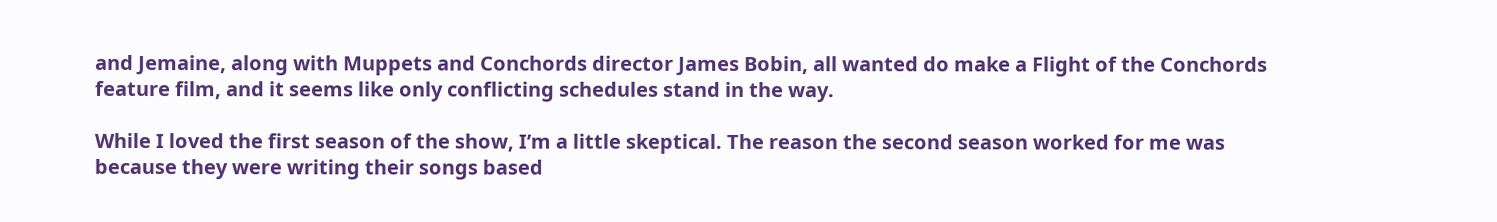and Jemaine, along with Muppets and Conchords director James Bobin, all wanted do make a Flight of the Conchords feature film, and it seems like only conflicting schedules stand in the way.

While I loved the first season of the show, I’m a little skeptical. The reason the second season worked for me was because they were writing their songs based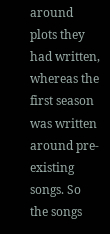around plots they had written, whereas the first season was written around pre-existing songs. So the songs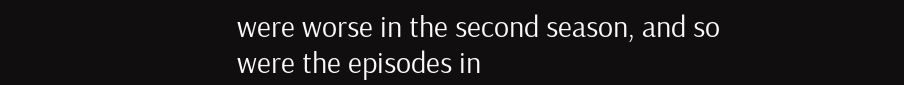were worse in the second season, and so were the episodes in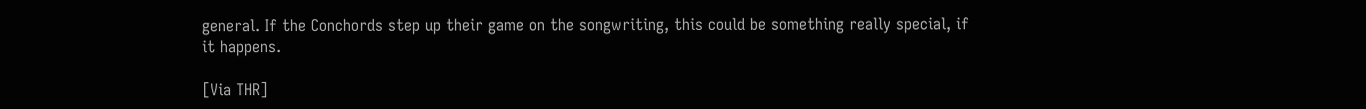general. If the Conchords step up their game on the songwriting, this could be something really special, if it happens.

[Via THR]